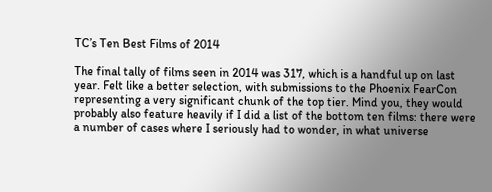TC’s Ten Best Films of 2014

The final tally of films seen in 2014 was 317, which is a handful up on last year. Felt like a better selection, with submissions to the Phoenix FearCon representing a very significant chunk of the top tier. Mind you, they would probably also feature heavily if I did a list of the bottom ten films: there were a number of cases where I seriously had to wonder, in what universe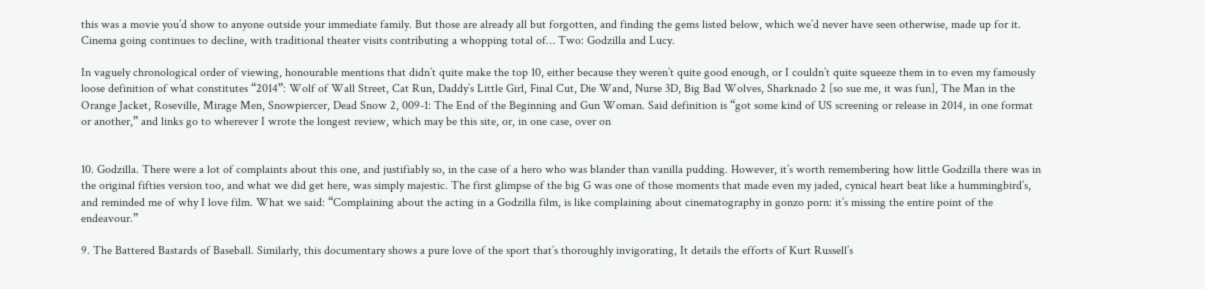this was a movie you’d show to anyone outside your immediate family. But those are already all but forgotten, and finding the gems listed below, which we’d never have seen otherwise, made up for it. Cinema going continues to decline, with traditional theater visits contributing a whopping total of… Two: Godzilla and Lucy.

In vaguely chronological order of viewing, honourable mentions that didn’t quite make the top 10, either because they weren’t quite good enough, or I couldn’t quite squeeze them in to even my famously loose definition of what constitutes “2014”: Wolf of Wall Street, Cat Run, Daddy’s Little Girl, Final Cut, Die Wand, Nurse 3D, Big Bad Wolves, Sharknado 2 [so sue me, it was fun], The Man in the Orange Jacket, Roseville, Mirage Men, Snowpiercer, Dead Snow 2, 009-1: The End of the Beginning and Gun Woman. Said definition is “got some kind of US screening or release in 2014, in one format or another,” and links go to wherever I wrote the longest review, which may be this site, or, in one case, over on


10. Godzilla. There were a lot of complaints about this one, and justifiably so, in the case of a hero who was blander than vanilla pudding. However, it’s worth remembering how little Godzilla there was in the original fifties version too, and what we did get here, was simply majestic. The first glimpse of the big G was one of those moments that made even my jaded, cynical heart beat like a hummingbird’s, and reminded me of why I love film. What we said: “Complaining about the acting in a Godzilla film, is like complaining about cinematography in gonzo porn: it’s missing the entire point of the endeavour.”

9. The Battered Bastards of Baseball. Similarly, this documentary shows a pure love of the sport that’s thoroughly invigorating, It details the efforts of Kurt Russell’s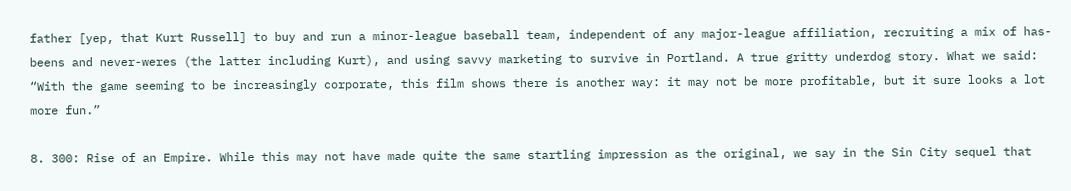father [yep, that Kurt Russell] to buy and run a minor-league baseball team, independent of any major-league affiliation, recruiting a mix of has-beens and never-weres (the latter including Kurt), and using savvy marketing to survive in Portland. A true gritty underdog story. What we said: “With the game seeming to be increasingly corporate, this film shows there is another way: it may not be more profitable, but it sure looks a lot more fun.”

8. 300: Rise of an Empire. While this may not have made quite the same startling impression as the original, we say in the Sin City sequel that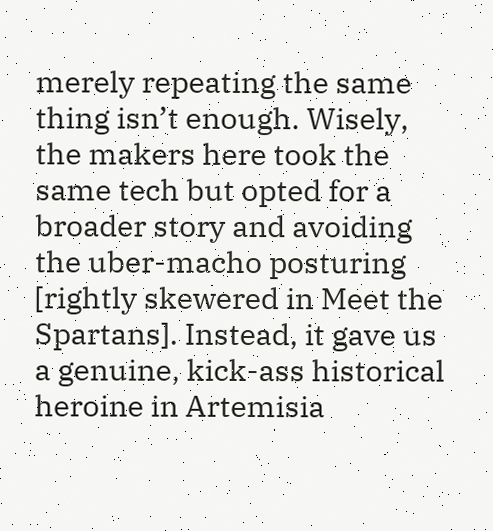merely repeating the same thing isn’t enough. Wisely, the makers here took the same tech but opted for a broader story and avoiding the uber-macho posturing [rightly skewered in Meet the Spartans]. Instead, it gave us a genuine, kick-ass historical heroine in Artemisia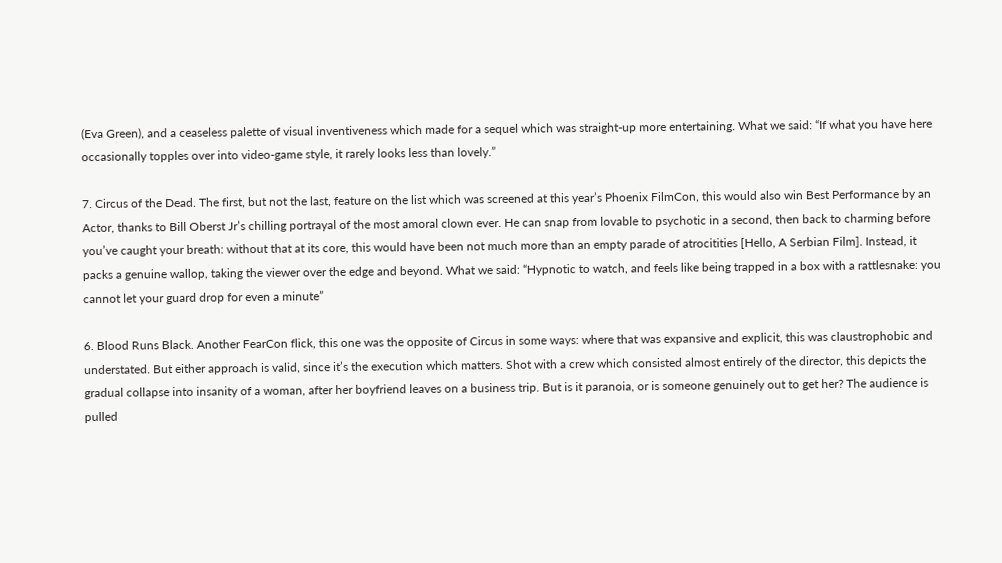(Eva Green), and a ceaseless palette of visual inventiveness which made for a sequel which was straight-up more entertaining. What we said: “If what you have here occasionally topples over into video-game style, it rarely looks less than lovely.”

7. Circus of the Dead. The first, but not the last, feature on the list which was screened at this year’s Phoenix FilmCon, this would also win Best Performance by an Actor, thanks to Bill Oberst Jr’s chilling portrayal of the most amoral clown ever. He can snap from lovable to psychotic in a second, then back to charming before you’ve caught your breath: without that at its core, this would have been not much more than an empty parade of atrocitities [Hello, A Serbian Film]. Instead, it packs a genuine wallop, taking the viewer over the edge and beyond. What we said: “Hypnotic to watch, and feels like being trapped in a box with a rattlesnake: you cannot let your guard drop for even a minute”

6. Blood Runs Black. Another FearCon flick, this one was the opposite of Circus in some ways: where that was expansive and explicit, this was claustrophobic and understated. But either approach is valid, since it’s the execution which matters. Shot with a crew which consisted almost entirely of the director, this depicts the gradual collapse into insanity of a woman, after her boyfriend leaves on a business trip. But is it paranoia, or is someone genuinely out to get her? The audience is pulled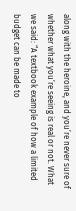along with the heroine, and you’re never sure of whether what you’re seeing is real or not. What we said: “A textbook example of how a limited budget can be made to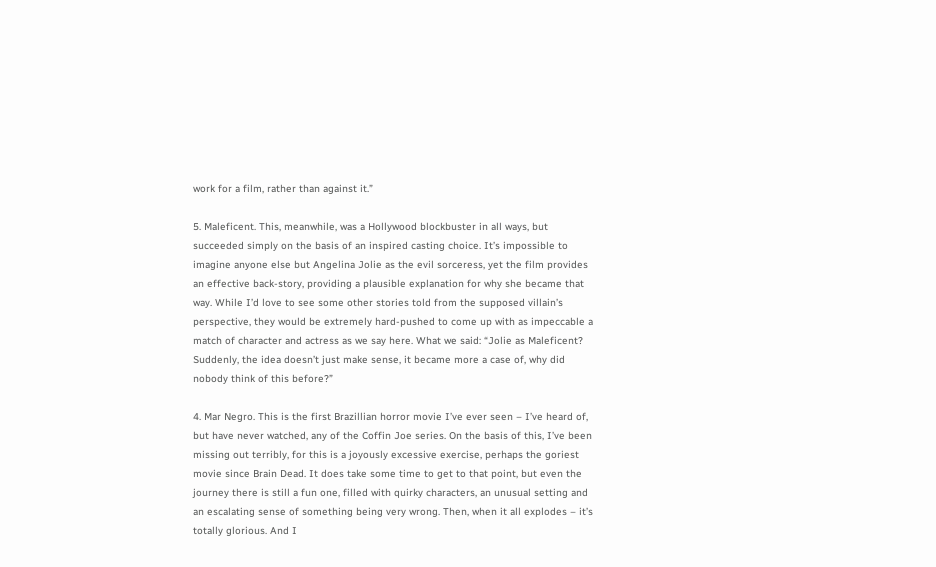work for a film, rather than against it.”

5. Maleficent. This, meanwhile, was a Hollywood blockbuster in all ways, but succeeded simply on the basis of an inspired casting choice. It’s impossible to imagine anyone else but Angelina Jolie as the evil sorceress, yet the film provides an effective back-story, providing a plausible explanation for why she became that way. While I’d love to see some other stories told from the supposed villain’s perspective, they would be extremely hard-pushed to come up with as impeccable a match of character and actress as we say here. What we said: “Jolie as Maleficent? Suddenly, the idea doesn’t just make sense, it became more a case of, why did nobody think of this before?”

4. Mar Negro. This is the first Brazillian horror movie I’ve ever seen – I’ve heard of, but have never watched, any of the Coffin Joe series. On the basis of this, I’ve been missing out terribly, for this is a joyously excessive exercise, perhaps the goriest movie since Brain Dead. It does take some time to get to that point, but even the journey there is still a fun one, filled with quirky characters, an unusual setting and an escalating sense of something being very wrong. Then, when it all explodes – it’s totally glorious. And I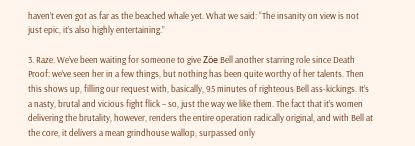haven’t even got as far as the beached whale yet. What we said: “The insanity on view is not just epic, it’s also highly entertaining.”

3. Raze. We’ve been waiting for someone to give Zöe Bell another starring role since Death Proof: we’ve seen her in a few things, but nothing has been quite worthy of her talents. Then this shows up, filling our request with, basically, 95 minutes of righteous Bell ass-kickings. It’s a nasty, brutal and vicious fight flick – so, just the way we like them. The fact that it’s women delivering the brutality, however, renders the entire operation radically original, and with Bell at the core, it delivers a mean grindhouse wallop, surpassed only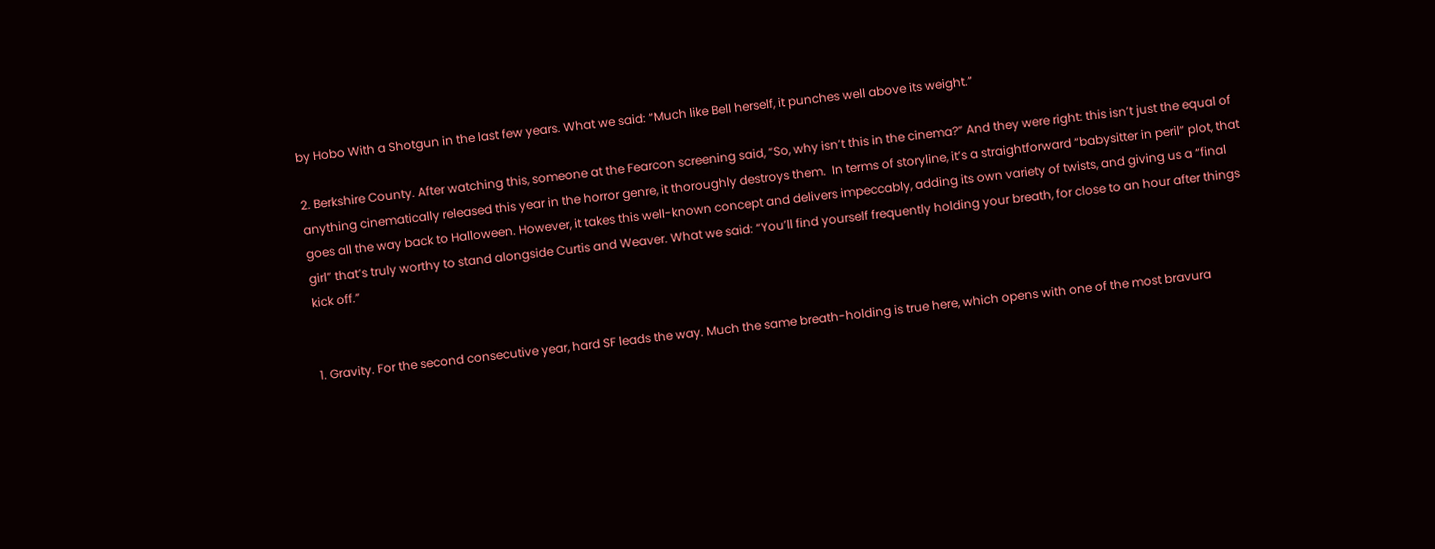by Hobo With a Shotgun in the last few years. What we said: “Much like Bell herself, it punches well above its weight.”

2. Berkshire County. After watching this, someone at the Fearcon screening said, “So, why isn’t this in the cinema?” And they were right: this isn’t just the equal of anything cinematically released this year in the horror genre, it thoroughly destroys them.  In terms of storyline, it’s a straightforward “babysitter in peril” plot, that goes all the way back to Halloween. However, it takes this well-known concept and delivers impeccably, adding its own variety of twists, and giving us a “final girl” that’s truly worthy to stand alongside Curtis and Weaver. What we said: “You’ll find yourself frequently holding your breath, for close to an hour after things kick off.”


1. Gravity. For the second consecutive year, hard SF leads the way. Much the same breath-holding is true here, which opens with one of the most bravura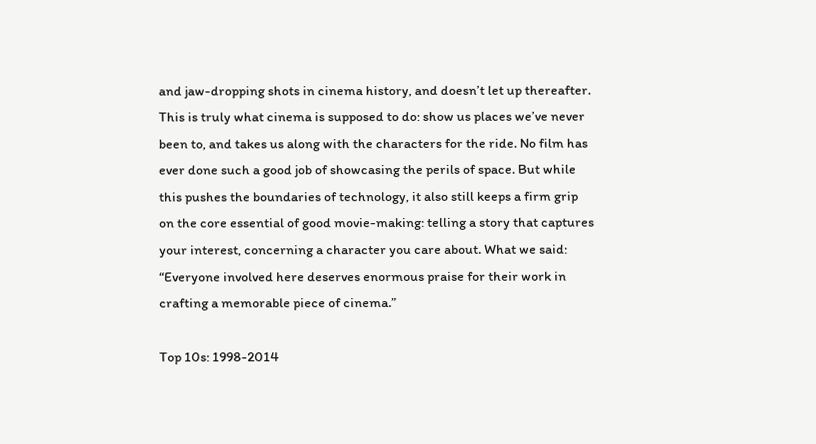and jaw-dropping shots in cinema history, and doesn’t let up thereafter. This is truly what cinema is supposed to do: show us places we’ve never been to, and takes us along with the characters for the ride. No film has ever done such a good job of showcasing the perils of space. But while this pushes the boundaries of technology, it also still keeps a firm grip on the core essential of good movie-making: telling a story that captures your interest, concerning a character you care about. What we said: “Everyone involved here deserves enormous praise for their work in crafting a memorable piece of cinema.”

Top 10s: 1998-2014